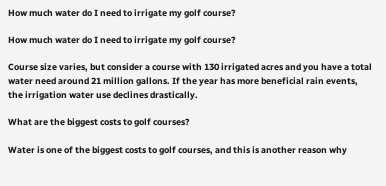How much water do I need to irrigate my golf course?

How much water do I need to irrigate my golf course?

Course size varies, but consider a course with 130 irrigated acres and you have a total water need around 21 million gallons. If the year has more beneficial rain events, the irrigation water use declines drastically.

What are the biggest costs to golf courses?

Water is one of the biggest costs to golf courses, and this is another reason why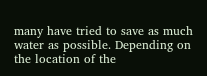many have tried to save as much water as possible. Depending on the location of the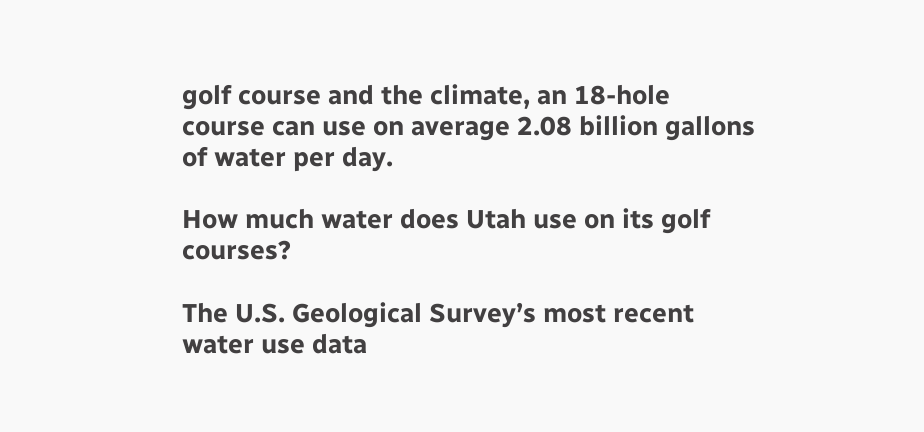golf course and the climate, an 18-hole course can use on average 2.08 billion gallons of water per day.

How much water does Utah use on its golf courses?

The U.S. Geological Survey’s most recent water use data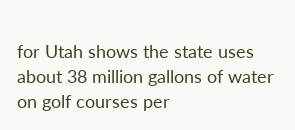for Utah shows the state uses about 38 million gallons of water on golf courses per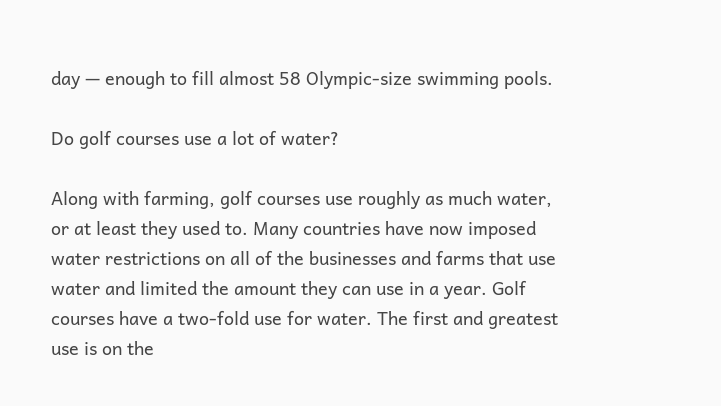day — enough to fill almost 58 Olympic-size swimming pools.

Do golf courses use a lot of water?

Along with farming, golf courses use roughly as much water, or at least they used to. Many countries have now imposed water restrictions on all of the businesses and farms that use water and limited the amount they can use in a year. Golf courses have a two-fold use for water. The first and greatest use is on the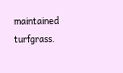maintained turfgrass.